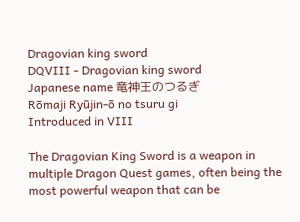Dragovian king sword
DQVIII - Dragovian king sword
Japanese name 竜神王のつるぎ
Rōmaji Ryūjin-ō no tsuru gi
Introduced in VIII

The Dragovian King Sword is a weapon in multiple Dragon Quest games, often being the most powerful weapon that can be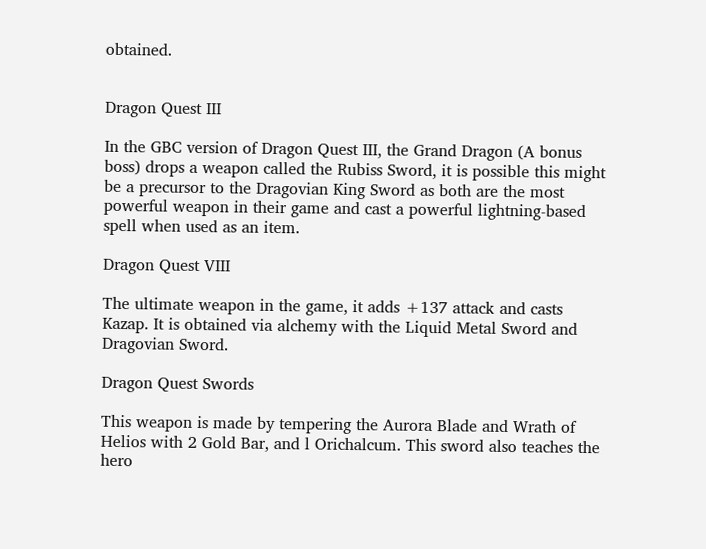obtained.


Dragon Quest III

In the GBC version of Dragon Quest III, the Grand Dragon (A bonus boss) drops a weapon called the Rubiss Sword, it is possible this might be a precursor to the Dragovian King Sword as both are the most powerful weapon in their game and cast a powerful lightning-based spell when used as an item.

Dragon Quest VIII

The ultimate weapon in the game, it adds +137 attack and casts Kazap. It is obtained via alchemy with the Liquid Metal Sword and Dragovian Sword.

Dragon Quest Swords

This weapon is made by tempering the Aurora Blade and Wrath of Helios with 2 Gold Bar, and l Orichalcum. This sword also teaches the hero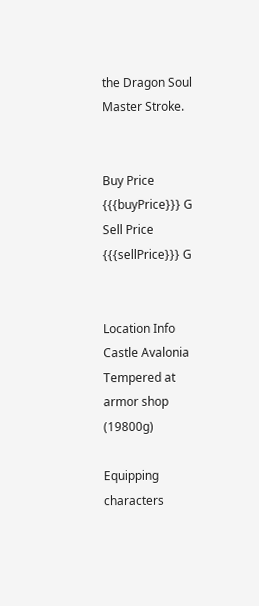the Dragon Soul Master Stroke.


Buy Price {{{buyPrice}}} G
Sell Price {{{sellPrice}}} G


Location Info
Castle Avalonia Tempered at armor shop (19800g)

Equipping characters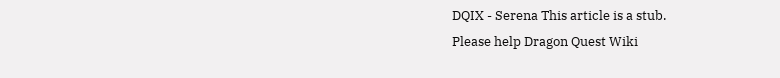DQIX - Serena This article is a stub.
Please help Dragon Quest Wiki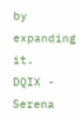by expanding it.
DQIX - Serena